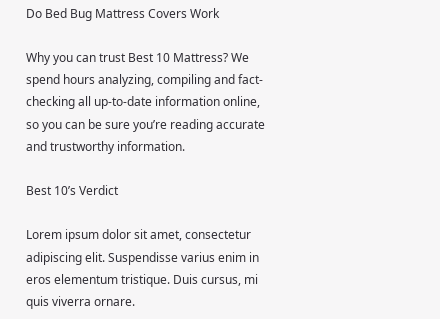Do Bed Bug Mattress Covers Work

Why you can trust Best 10 Mattress? We spend hours analyzing, compiling and fact-checking all up-to-date information online, so you can be sure you’re reading accurate and trustworthy information.

Best 10’s Verdict

Lorem ipsum dolor sit amet, consectetur adipiscing elit. Suspendisse varius enim in eros elementum tristique. Duis cursus, mi quis viverra ornare.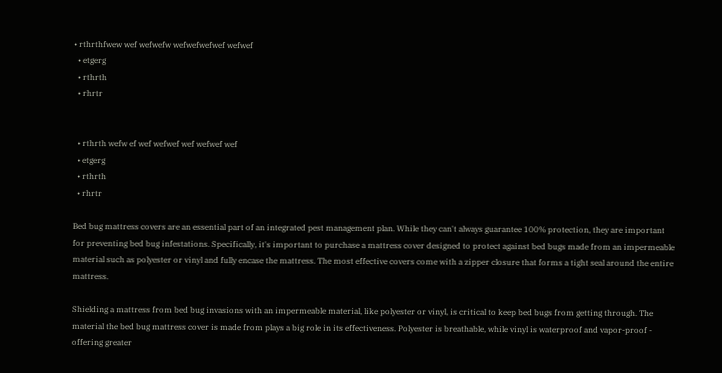• rthrthfwew wef wefwefw wefwefwefwef wefwef
  • etgerg
  • rthrth
  • rhrtr


  • rthrth wefw ef wef wefwef wef wefwef wef
  • etgerg
  • rthrth
  • rhrtr

Bed bug mattress covers are an essential part of an integrated pest management plan. While they can't always guarantee 100% protection, they are important for preventing bed bug infestations. Specifically, it's important to purchase a mattress cover designed to protect against bed bugs made from an impermeable material such as polyester or vinyl and fully encase the mattress. The most effective covers come with a zipper closure that forms a tight seal around the entire mattress.

Shielding a mattress from bed bug invasions with an impermeable material, like polyester or vinyl, is critical to keep bed bugs from getting through. The material the bed bug mattress cover is made from plays a big role in its effectiveness. Polyester is breathable, while vinyl is waterproof and vapor-proof - offering greater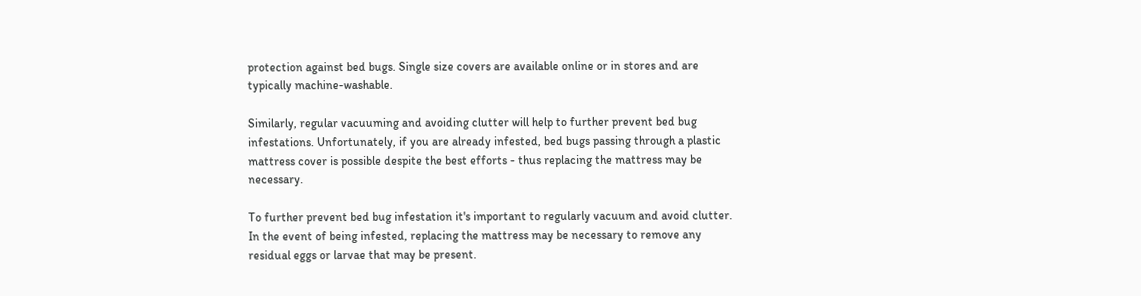protection against bed bugs. Single size covers are available online or in stores and are typically machine-washable.

Similarly, regular vacuuming and avoiding clutter will help to further prevent bed bug infestations. Unfortunately, if you are already infested, bed bugs passing through a plastic mattress cover is possible despite the best efforts - thus replacing the mattress may be necessary.

To further prevent bed bug infestation it's important to regularly vacuum and avoid clutter. In the event of being infested, replacing the mattress may be necessary to remove any residual eggs or larvae that may be present.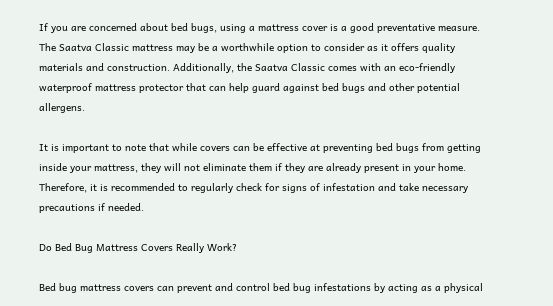If you are concerned about bed bugs, using a mattress cover is a good preventative measure. The Saatva Classic mattress may be a worthwhile option to consider as it offers quality materials and construction. Additionally, the Saatva Classic comes with an eco-friendly waterproof mattress protector that can help guard against bed bugs and other potential allergens.

It is important to note that while covers can be effective at preventing bed bugs from getting inside your mattress, they will not eliminate them if they are already present in your home. Therefore, it is recommended to regularly check for signs of infestation and take necessary precautions if needed.

Do Bed Bug Mattress Covers Really Work?

Bed bug mattress covers can prevent and control bed bug infestations by acting as a physical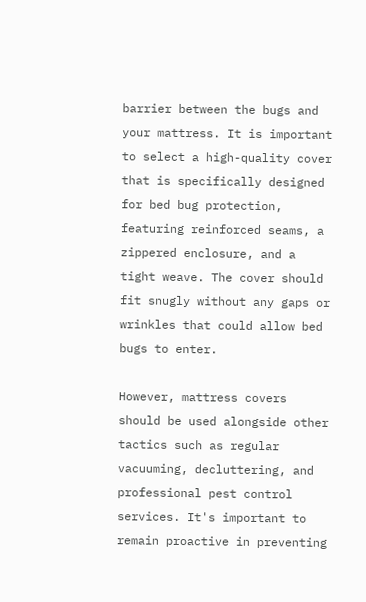barrier between the bugs and your mattress. It is important to select a high-quality cover that is specifically designed for bed bug protection, featuring reinforced seams, a zippered enclosure, and a tight weave. The cover should fit snugly without any gaps or wrinkles that could allow bed bugs to enter.

However, mattress covers should be used alongside other tactics such as regular vacuuming, decluttering, and professional pest control services. It's important to remain proactive in preventing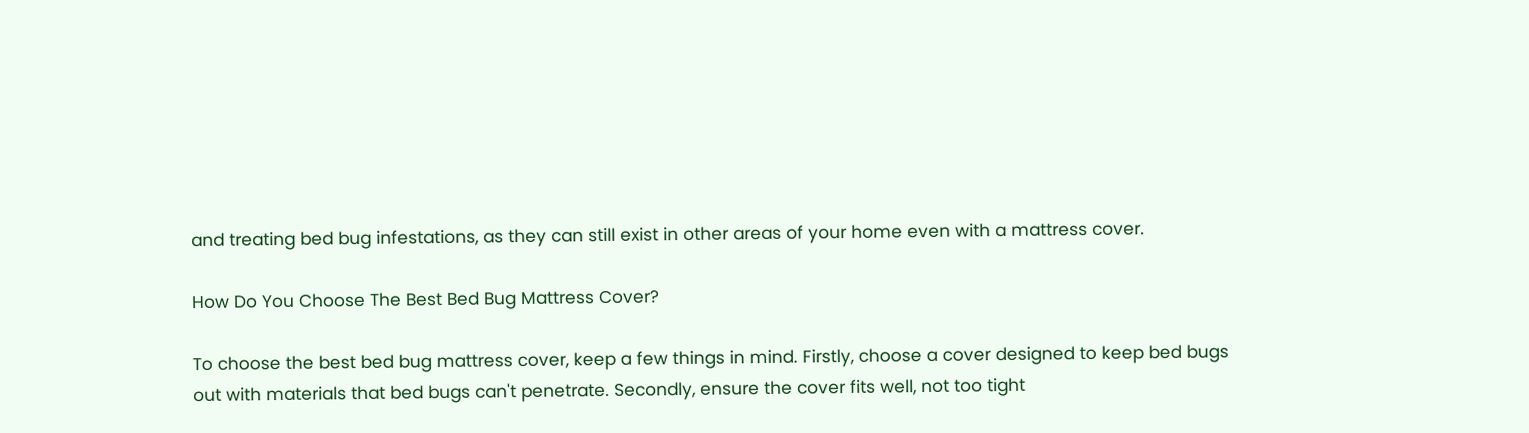and treating bed bug infestations, as they can still exist in other areas of your home even with a mattress cover.

How Do You Choose The Best Bed Bug Mattress Cover?

To choose the best bed bug mattress cover, keep a few things in mind. Firstly, choose a cover designed to keep bed bugs out with materials that bed bugs can't penetrate. Secondly, ensure the cover fits well, not too tight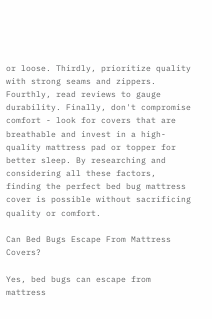or loose. Thirdly, prioritize quality with strong seams and zippers. Fourthly, read reviews to gauge durability. Finally, don't compromise comfort - look for covers that are breathable and invest in a high-quality mattress pad or topper for better sleep. By researching and considering all these factors, finding the perfect bed bug mattress cover is possible without sacrificing quality or comfort.

Can Bed Bugs Escape From Mattress Covers?

Yes, bed bugs can escape from mattress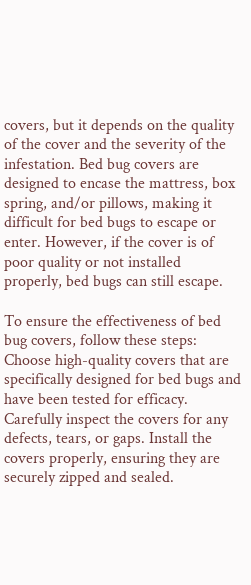covers, but it depends on the quality of the cover and the severity of the infestation. Bed bug covers are designed to encase the mattress, box spring, and/or pillows, making it difficult for bed bugs to escape or enter. However, if the cover is of poor quality or not installed properly, bed bugs can still escape.

To ensure the effectiveness of bed bug covers, follow these steps: Choose high-quality covers that are specifically designed for bed bugs and have been tested for efficacy. Carefully inspect the covers for any defects, tears, or gaps. Install the covers properly, ensuring they are securely zipped and sealed.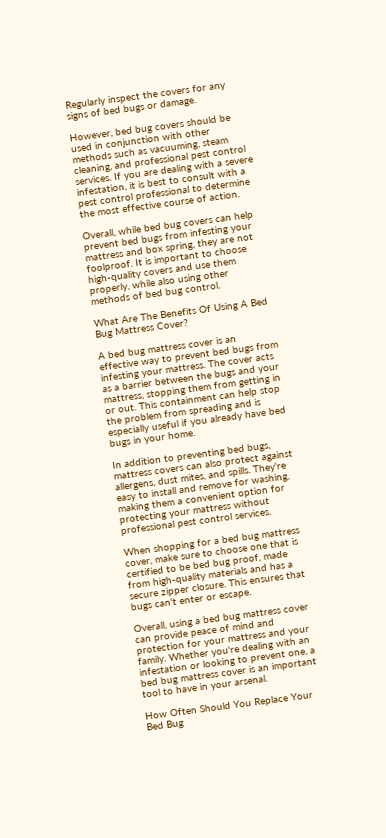Regularly inspect the covers for any signs of bed bugs or damage.

However, bed bug covers should be used in conjunction with other methods such as vacuuming, steam cleaning, and professional pest control services. If you are dealing with a severe infestation, it is best to consult with a pest control professional to determine the most effective course of action.

Overall, while bed bug covers can help prevent bed bugs from infesting your mattress and box spring, they are not foolproof. It is important to choose high-quality covers and use them properly, while also using other methods of bed bug control.

What Are The Benefits Of Using A Bed Bug Mattress Cover?

A bed bug mattress cover is an effective way to prevent bed bugs from infesting your mattress. The cover acts as a barrier between the bugs and your mattress, stopping them from getting in or out. This containment can help stop the problem from spreading and is especially useful if you already have bed bugs in your home.

In addition to preventing bed bugs, mattress covers can also protect against allergens, dust mites, and spills. They're easy to install and remove for washing, making them a convenient option for protecting your mattress without professional pest control services.

When shopping for a bed bug mattress cover, make sure to choose one that is certified to be bed bug proof, made from high-quality materials and has a secure zipper closure. This ensures that bugs can't enter or escape.

Overall, using a bed bug mattress cover can provide peace of mind and protection for your mattress and your family. Whether you're dealing with an infestation or looking to prevent one, a bed bug mattress cover is an important tool to have in your arsenal.

How Often Should You Replace Your Bed Bug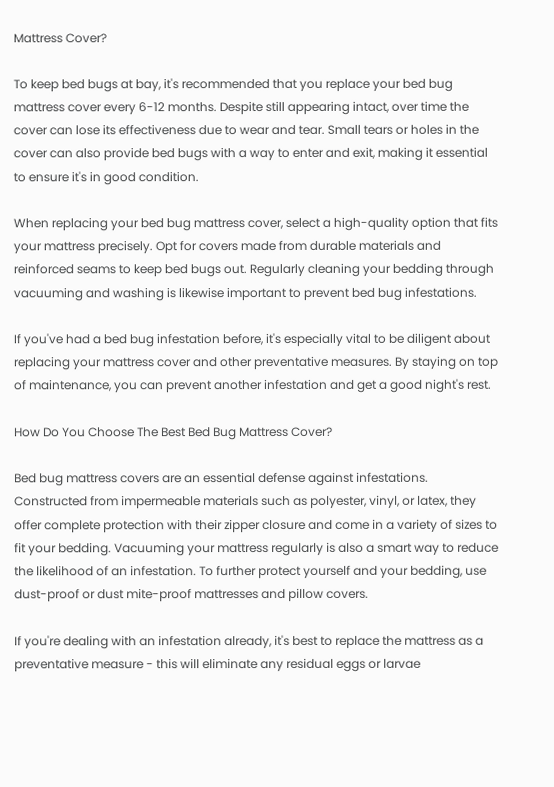Mattress Cover?

To keep bed bugs at bay, it's recommended that you replace your bed bug mattress cover every 6-12 months. Despite still appearing intact, over time the cover can lose its effectiveness due to wear and tear. Small tears or holes in the cover can also provide bed bugs with a way to enter and exit, making it essential to ensure it's in good condition.

When replacing your bed bug mattress cover, select a high-quality option that fits your mattress precisely. Opt for covers made from durable materials and reinforced seams to keep bed bugs out. Regularly cleaning your bedding through vacuuming and washing is likewise important to prevent bed bug infestations.

If you've had a bed bug infestation before, it's especially vital to be diligent about replacing your mattress cover and other preventative measures. By staying on top of maintenance, you can prevent another infestation and get a good night's rest.

How Do You Choose The Best Bed Bug Mattress Cover?

Bed bug mattress covers are an essential defense against infestations. Constructed from impermeable materials such as polyester, vinyl, or latex, they offer complete protection with their zipper closure and come in a variety of sizes to fit your bedding. Vacuuming your mattress regularly is also a smart way to reduce the likelihood of an infestation. To further protect yourself and your bedding, use dust-proof or dust mite-proof mattresses and pillow covers.

If you're dealing with an infestation already, it's best to replace the mattress as a preventative measure - this will eliminate any residual eggs or larvae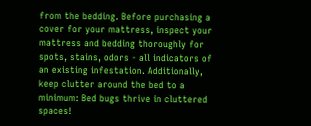from the bedding. Before purchasing a cover for your mattress, inspect your mattress and bedding thoroughly for spots, stains, odors - all indicators of an existing infestation. Additionally, keep clutter around the bed to a minimum: Bed bugs thrive in cluttered spaces!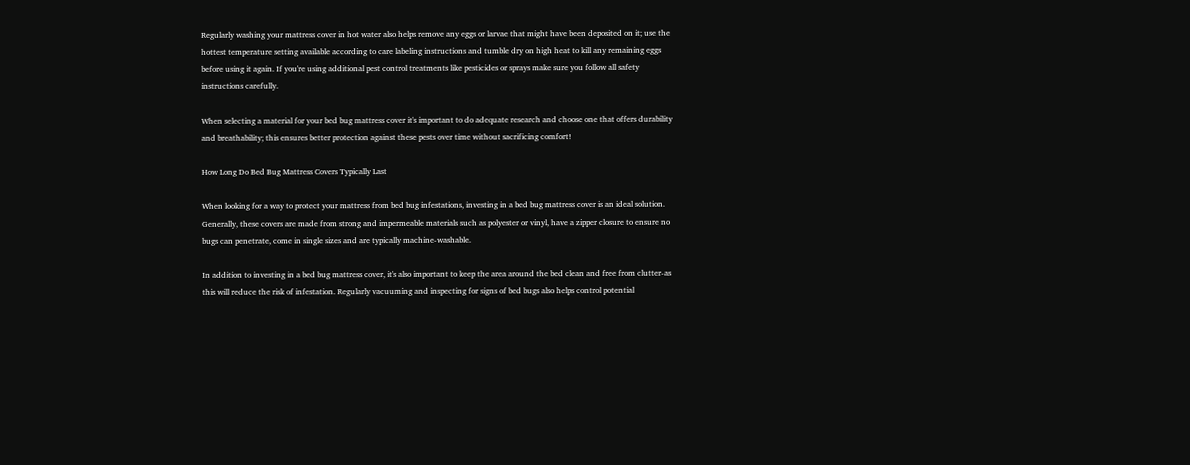Regularly washing your mattress cover in hot water also helps remove any eggs or larvae that might have been deposited on it; use the hottest temperature setting available according to care labeling instructions and tumble dry on high heat to kill any remaining eggs before using it again. If you're using additional pest control treatments like pesticides or sprays make sure you follow all safety instructions carefully.

When selecting a material for your bed bug mattress cover it's important to do adequate research and choose one that offers durability and breathability; this ensures better protection against these pests over time without sacrificing comfort!

How Long Do Bed Bug Mattress Covers Typically Last

When looking for a way to protect your mattress from bed bug infestations, investing in a bed bug mattress cover is an ideal solution. Generally, these covers are made from strong and impermeable materials such as polyester or vinyl, have a zipper closure to ensure no bugs can penetrate, come in single sizes and are typically machine-washable.

In addition to investing in a bed bug mattress cover, it's also important to keep the area around the bed clean and free from clutter-as this will reduce the risk of infestation. Regularly vacuuming and inspecting for signs of bed bugs also helps control potential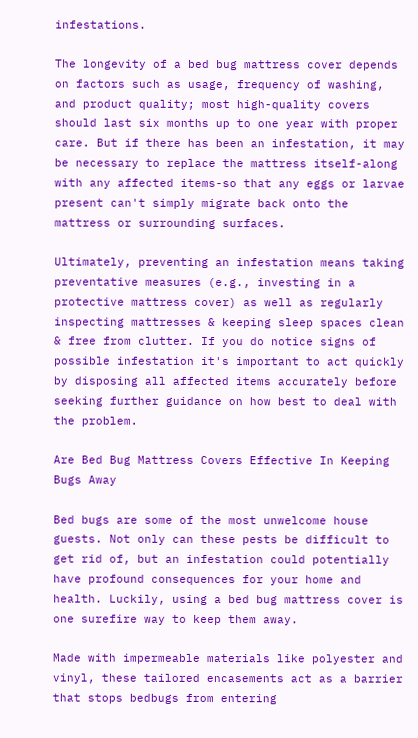infestations.

The longevity of a bed bug mattress cover depends on factors such as usage, frequency of washing, and product quality; most high-quality covers should last six months up to one year with proper care. But if there has been an infestation, it may be necessary to replace the mattress itself-along with any affected items-so that any eggs or larvae present can't simply migrate back onto the mattress or surrounding surfaces.

Ultimately, preventing an infestation means taking preventative measures (e.g., investing in a protective mattress cover) as well as regularly inspecting mattresses & keeping sleep spaces clean & free from clutter. If you do notice signs of possible infestation it's important to act quickly by disposing all affected items accurately before seeking further guidance on how best to deal with the problem.

Are Bed Bug Mattress Covers Effective In Keeping Bugs Away

Bed bugs are some of the most unwelcome house guests. Not only can these pests be difficult to get rid of, but an infestation could potentially have profound consequences for your home and health. Luckily, using a bed bug mattress cover is one surefire way to keep them away.

Made with impermeable materials like polyester and vinyl, these tailored encasements act as a barrier that stops bedbugs from entering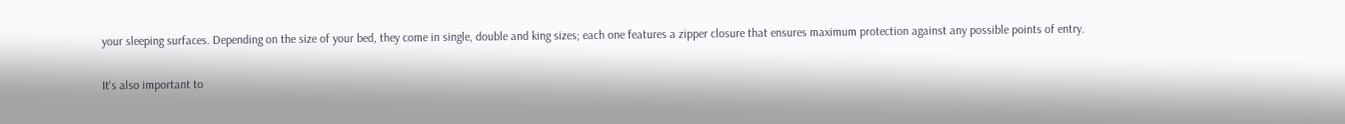your sleeping surfaces. Depending on the size of your bed, they come in single, double and king sizes; each one features a zipper closure that ensures maximum protection against any possible points of entry.

It's also important to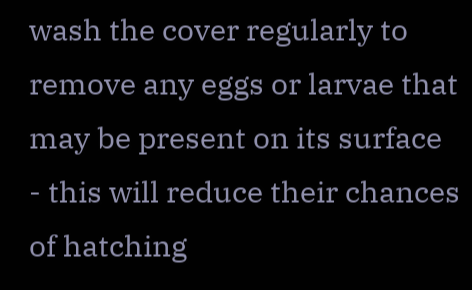wash the cover regularly to remove any eggs or larvae that may be present on its surface - this will reduce their chances of hatching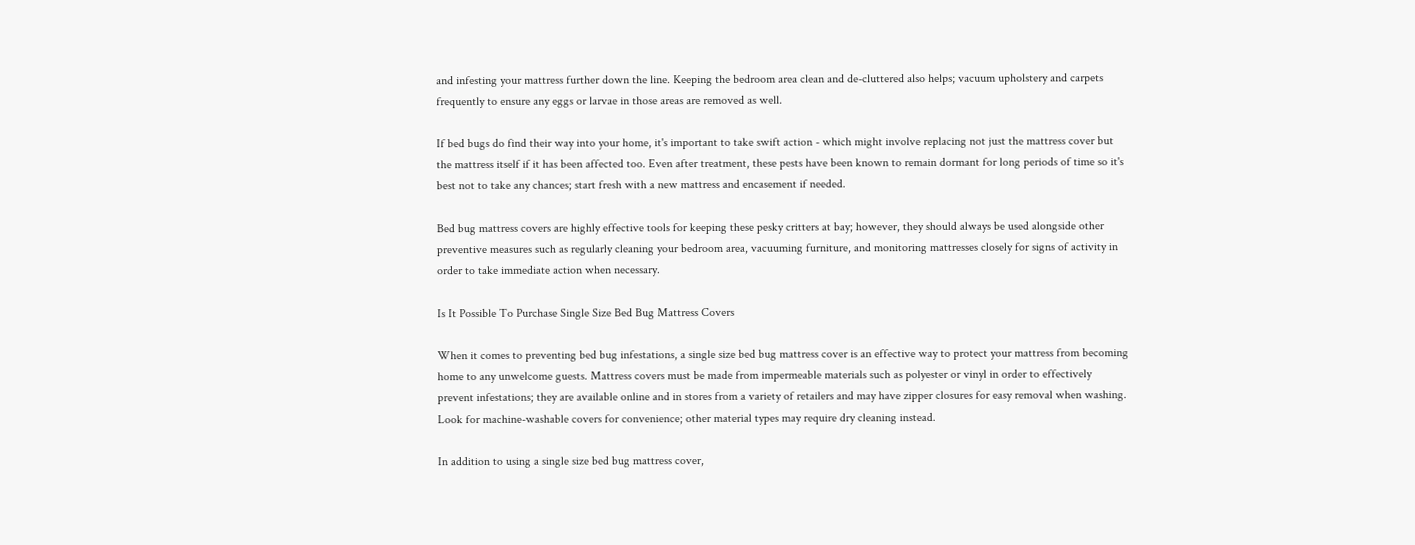and infesting your mattress further down the line. Keeping the bedroom area clean and de-cluttered also helps; vacuum upholstery and carpets frequently to ensure any eggs or larvae in those areas are removed as well.

If bed bugs do find their way into your home, it's important to take swift action - which might involve replacing not just the mattress cover but the mattress itself if it has been affected too. Even after treatment, these pests have been known to remain dormant for long periods of time so it's best not to take any chances; start fresh with a new mattress and encasement if needed.

Bed bug mattress covers are highly effective tools for keeping these pesky critters at bay; however, they should always be used alongside other preventive measures such as regularly cleaning your bedroom area, vacuuming furniture, and monitoring mattresses closely for signs of activity in order to take immediate action when necessary.

Is It Possible To Purchase Single Size Bed Bug Mattress Covers

When it comes to preventing bed bug infestations, a single size bed bug mattress cover is an effective way to protect your mattress from becoming home to any unwelcome guests. Mattress covers must be made from impermeable materials such as polyester or vinyl in order to effectively prevent infestations; they are available online and in stores from a variety of retailers and may have zipper closures for easy removal when washing. Look for machine-washable covers for convenience; other material types may require dry cleaning instead.

In addition to using a single size bed bug mattress cover,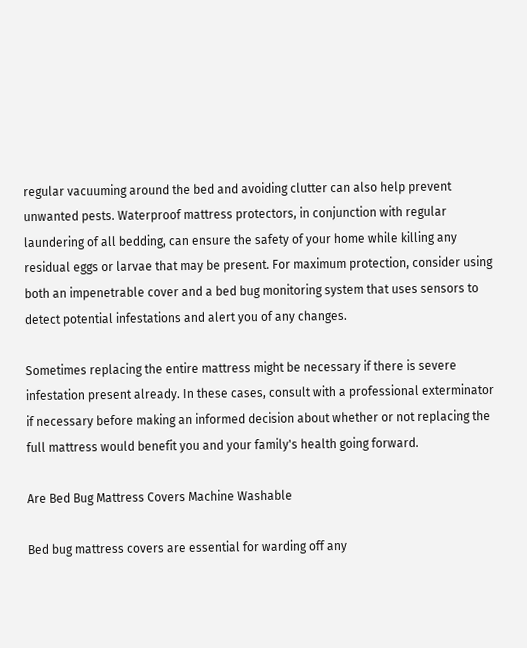regular vacuuming around the bed and avoiding clutter can also help prevent unwanted pests. Waterproof mattress protectors, in conjunction with regular laundering of all bedding, can ensure the safety of your home while killing any residual eggs or larvae that may be present. For maximum protection, consider using both an impenetrable cover and a bed bug monitoring system that uses sensors to detect potential infestations and alert you of any changes.

Sometimes replacing the entire mattress might be necessary if there is severe infestation present already. In these cases, consult with a professional exterminator if necessary before making an informed decision about whether or not replacing the full mattress would benefit you and your family's health going forward.

Are Bed Bug Mattress Covers Machine Washable

Bed bug mattress covers are essential for warding off any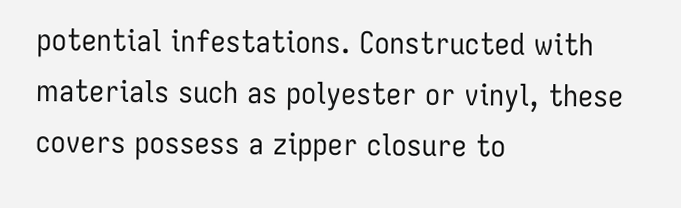potential infestations. Constructed with materials such as polyester or vinyl, these covers possess a zipper closure to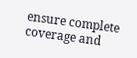ensure complete coverage and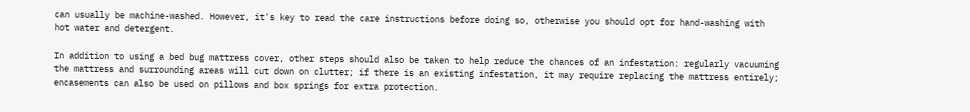can usually be machine-washed. However, it's key to read the care instructions before doing so, otherwise you should opt for hand-washing with hot water and detergent.

In addition to using a bed bug mattress cover, other steps should also be taken to help reduce the chances of an infestation: regularly vacuuming the mattress and surrounding areas will cut down on clutter; if there is an existing infestation, it may require replacing the mattress entirely; encasements can also be used on pillows and box springs for extra protection.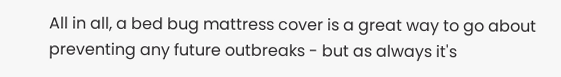All in all, a bed bug mattress cover is a great way to go about preventing any future outbreaks - but as always it's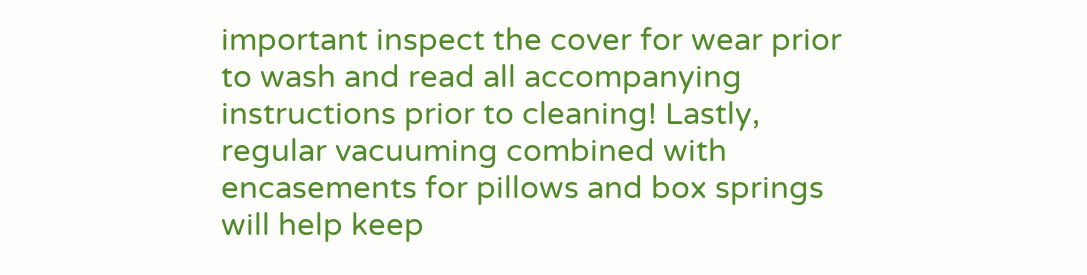important inspect the cover for wear prior to wash and read all accompanying instructions prior to cleaning! Lastly, regular vacuuming combined with encasements for pillows and box springs will help keep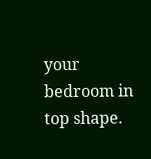your bedroom in top shape.